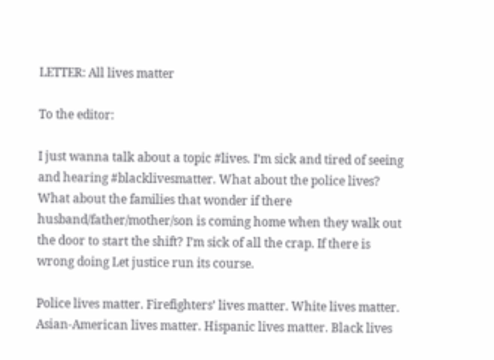LETTER: All lives matter

To the editor:

I just wanna talk about a topic #lives. I’m sick and tired of seeing and hearing #blacklivesmatter. What about the police lives? What about the families that wonder if there husband/father/mother/son is coming home when they walk out the door to start the shift? I’m sick of all the crap. If there is wrong doing Let justice run its course.

Police lives matter. Firefighters’ lives matter. White lives matter. Asian-American lives matter. Hispanic lives matter. Black lives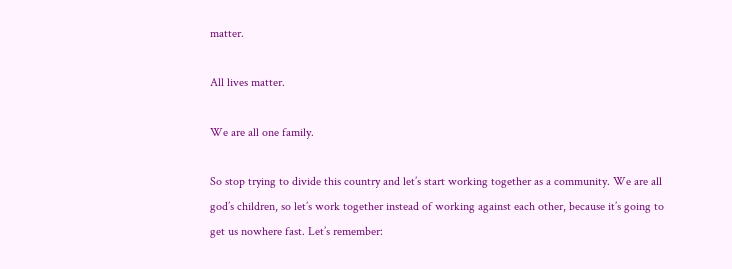matter.

All lives matter.

We are all one family.

So stop trying to divide this country and let’s start working together as a community. We are all god’s children, so let’s work together instead of working against each other, because it’s going to get us nowhere fast. Let’s remember: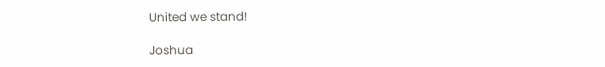United we stand!

Joshua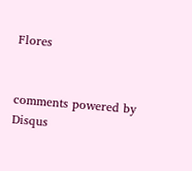Flores


comments powered by Disqus